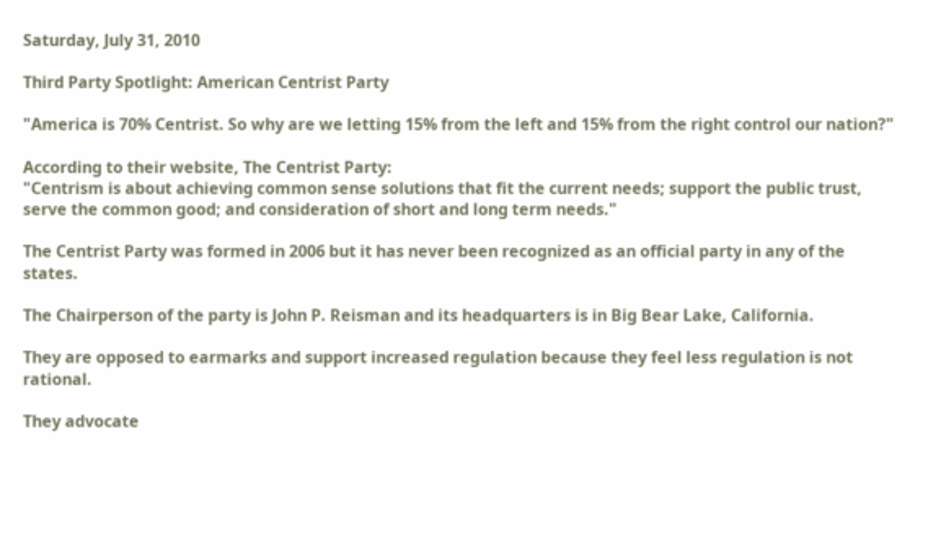Saturday, July 31, 2010

Third Party Spotlight: American Centrist Party

"America is 70% Centrist. So why are we letting 15% from the left and 15% from the right control our nation?"

According to their website, The Centrist Party:
"Centrism is about achieving common sense solutions that fit the current needs; support the public trust, serve the common good; and consideration of short and long term needs."

The Centrist Party was formed in 2006 but it has never been recognized as an official party in any of the states.

The Chairperson of the party is John P. Reisman and its headquarters is in Big Bear Lake, California.

They are opposed to earmarks and support increased regulation because they feel less regulation is not rational.

They advocate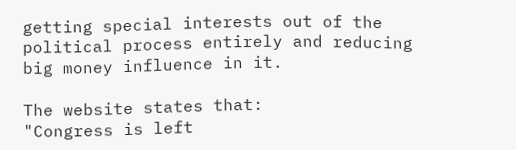getting special interests out of the political process entirely and reducing big money influence in it.

The website states that:
"Congress is left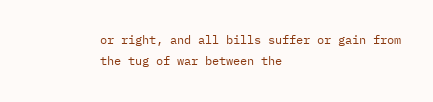or right, and all bills suffer or gain from the tug of war between the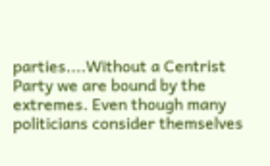parties....Without a Centrist Party we are bound by the extremes. Even though many politicians consider themselves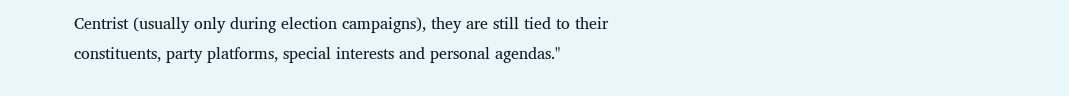Centrist (usually only during election campaigns), they are still tied to their constituents, party platforms, special interests and personal agendas."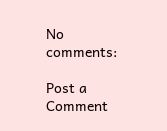No comments:

Post a Comment